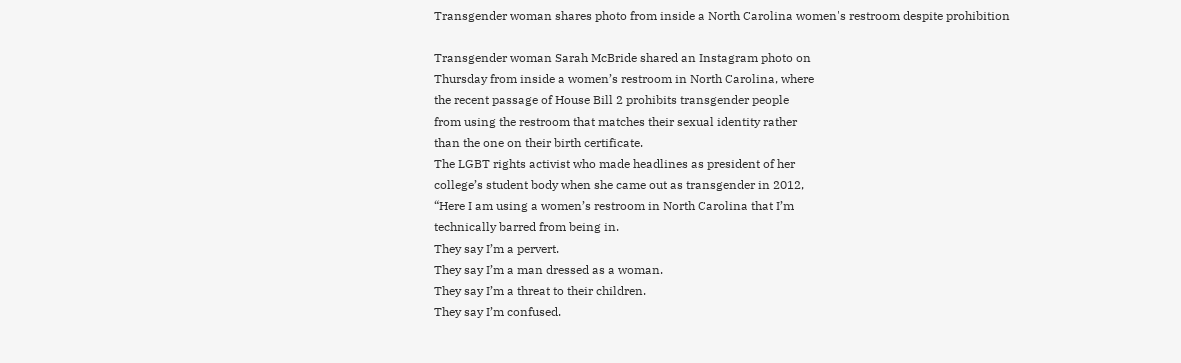Transgender woman shares photo from inside a North Carolina women's restroom despite prohibition

Transgender woman Sarah McBride shared an Instagram photo on
Thursday from inside a women’s restroom in North Carolina, where
the recent passage of House Bill 2 prohibits transgender people
from using the restroom that matches their sexual identity rather
than the one on their birth certificate.
The LGBT rights activist who made headlines as president of her
college’s student body when she came out as transgender in 2012,
“Here I am using a women’s restroom in North Carolina that I’m
technically barred from being in.
They say I’m a pervert.
They say I’m a man dressed as a woman.
They say I’m a threat to their children.
They say I’m confused.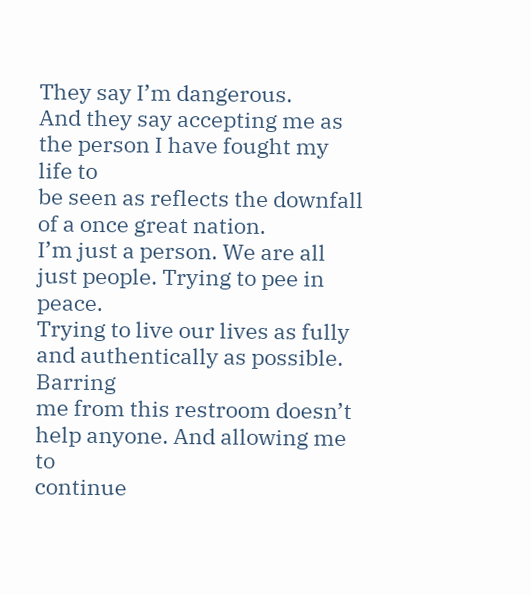They say I’m dangerous.
And they say accepting me as the person I have fought my life to
be seen as reflects the downfall of a once great nation.
I’m just a person. We are all just people. Trying to pee in peace.
Trying to live our lives as fully and authentically as possible. Barring
me from this restroom doesn’t help anyone. And allowing me to
continue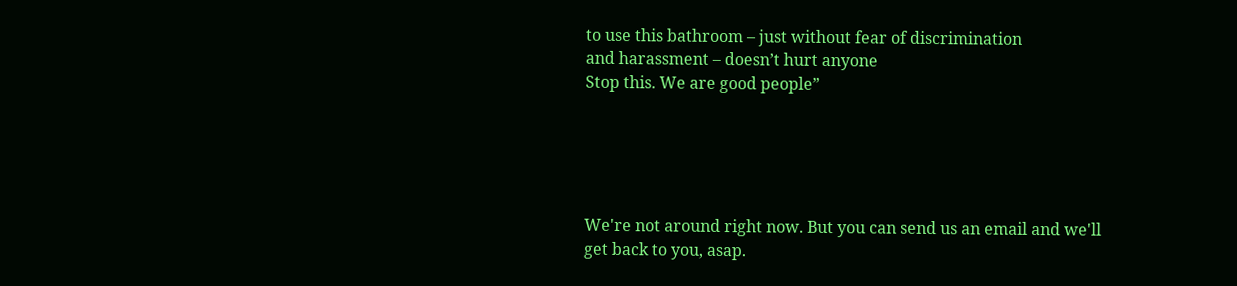to use this bathroom – just without fear of discrimination
and harassment – doesn’t hurt anyone
Stop this. We are good people”





We're not around right now. But you can send us an email and we'll get back to you, asap.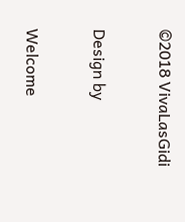©2018 VivaLasGidi

Design by

Welcome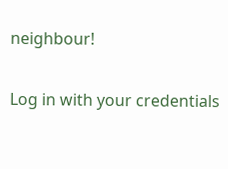neighbour!

Log in with your credentials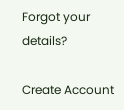Forgot your details?

Create Account